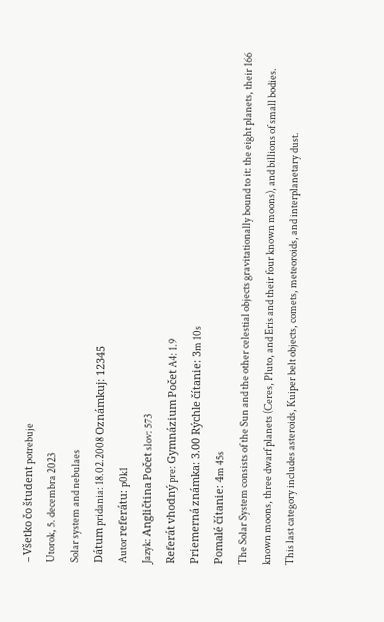– Všetko čo študent potrebuje
Utorok, 5. decembra 2023
Solar system and nebulaes
Dátum pridania: 18.02.2008 Oznámkuj: 12345
Autor referátu: p0k1
Jazyk: Angličtina Počet slov: 573
Referát vhodný pre: Gymnázium Počet A4: 1.9
Priemerná známka: 3.00 Rýchle čítanie: 3m 10s
Pomalé čítanie: 4m 45s
The Solar System consists of the Sun and the other celestial objects gravitationally bound to it: the eight planets, their 166 known moons, three dwarf planets (Ceres, Pluto, and Eris and their four known moons), and billions of small bodies. This last category includes asteroids, Kuiper belt objects, comets, meteoroids, and interplanetary dust.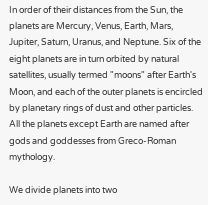In order of their distances from the Sun, the planets are Mercury, Venus, Earth, Mars, Jupiter, Saturn, Uranus, and Neptune. Six of the eight planets are in turn orbited by natural satellites, usually termed "moons" after Earth's Moon, and each of the outer planets is encircled by planetary rings of dust and other particles. All the planets except Earth are named after gods and goddesses from Greco-Roman mythology.

We divide planets into two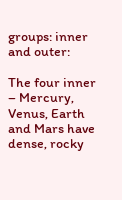groups: inner and outer:

The four inner – Mercury, Venus, Earth and Mars have dense, rocky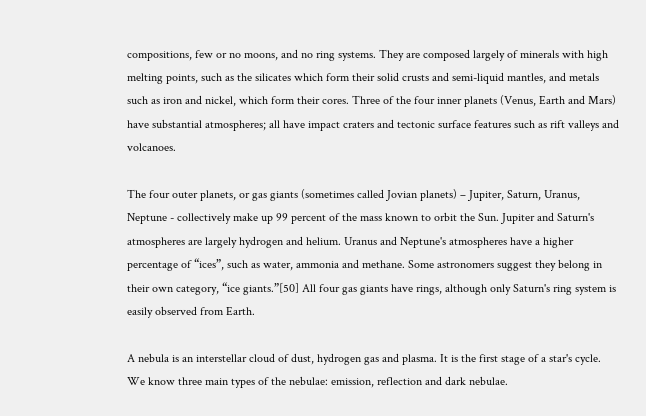compositions, few or no moons, and no ring systems. They are composed largely of minerals with high melting points, such as the silicates which form their solid crusts and semi-liquid mantles, and metals such as iron and nickel, which form their cores. Three of the four inner planets (Venus, Earth and Mars) have substantial atmospheres; all have impact craters and tectonic surface features such as rift valleys and volcanoes.

The four outer planets, or gas giants (sometimes called Jovian planets) – Jupiter, Saturn, Uranus, Neptune - collectively make up 99 percent of the mass known to orbit the Sun. Jupiter and Saturn's atmospheres are largely hydrogen and helium. Uranus and Neptune's atmospheres have a higher percentage of “ices”, such as water, ammonia and methane. Some astronomers suggest they belong in their own category, “ice giants.”[50] All four gas giants have rings, although only Saturn's ring system is easily observed from Earth.

A nebula is an interstellar cloud of dust, hydrogen gas and plasma. It is the first stage of a star's cycle. We know three main types of the nebulae: emission, reflection and dark nebulae.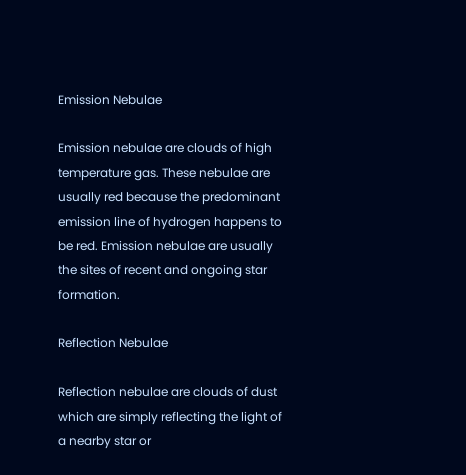Emission Nebulae

Emission nebulae are clouds of high temperature gas. These nebulae are usually red because the predominant emission line of hydrogen happens to be red. Emission nebulae are usually the sites of recent and ongoing star formation.

Reflection Nebulae

Reflection nebulae are clouds of dust which are simply reflecting the light of a nearby star or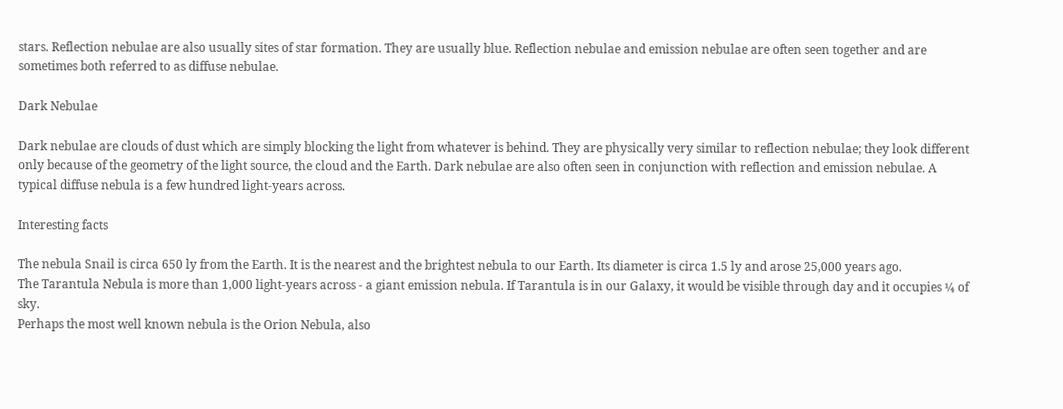stars. Reflection nebulae are also usually sites of star formation. They are usually blue. Reflection nebulae and emission nebulae are often seen together and are sometimes both referred to as diffuse nebulae.

Dark Nebulae

Dark nebulae are clouds of dust which are simply blocking the light from whatever is behind. They are physically very similar to reflection nebulae; they look different only because of the geometry of the light source, the cloud and the Earth. Dark nebulae are also often seen in conjunction with reflection and emission nebulae. A typical diffuse nebula is a few hundred light-years across.

Interesting facts

The nebula Snail is circa 650 ly from the Earth. It is the nearest and the brightest nebula to our Earth. Its diameter is circa 1.5 ly and arose 25,000 years ago.
The Tarantula Nebula is more than 1,000 light-years across - a giant emission nebula. If Tarantula is in our Galaxy, it would be visible through day and it occupies ¼ of sky.
Perhaps the most well known nebula is the Orion Nebula, also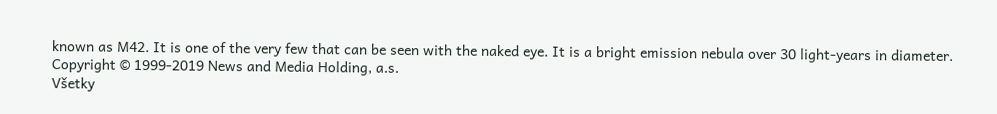known as M42. It is one of the very few that can be seen with the naked eye. It is a bright emission nebula over 30 light-years in diameter.
Copyright © 1999-2019 News and Media Holding, a.s.
Všetky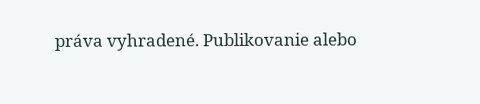práva vyhradené. Publikovanie alebo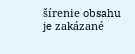šírenie obsahu je zakázané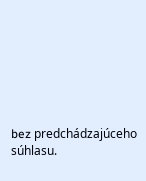bez predchádzajúceho súhlasu.